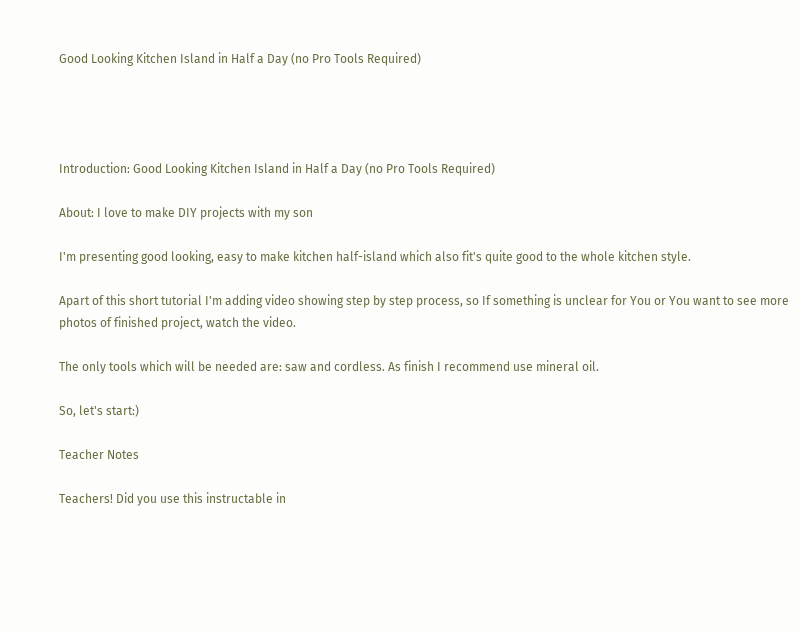Good Looking Kitchen Island in Half a Day (no Pro Tools Required)




Introduction: Good Looking Kitchen Island in Half a Day (no Pro Tools Required)

About: I love to make DIY projects with my son

I'm presenting good looking, easy to make kitchen half-island which also fit's quite good to the whole kitchen style.

Apart of this short tutorial I'm adding video showing step by step process, so If something is unclear for You or You want to see more photos of finished project, watch the video.

The only tools which will be needed are: saw and cordless. As finish I recommend use mineral oil.

So, let's start:)

Teacher Notes

Teachers! Did you use this instructable in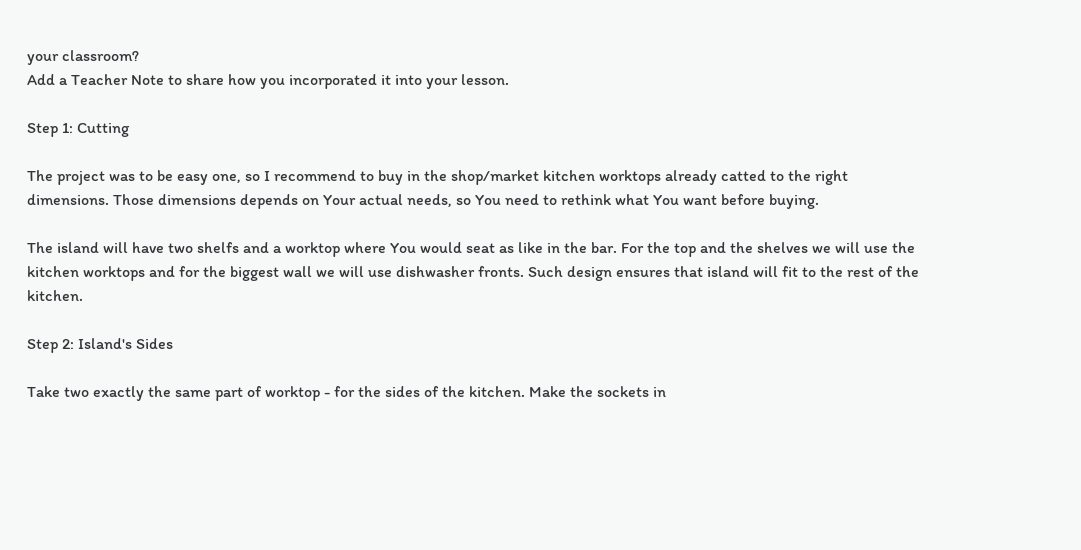your classroom?
Add a Teacher Note to share how you incorporated it into your lesson.

Step 1: Cutting

The project was to be easy one, so I recommend to buy in the shop/market kitchen worktops already catted to the right dimensions. Those dimensions depends on Your actual needs, so You need to rethink what You want before buying.

The island will have two shelfs and a worktop where You would seat as like in the bar. For the top and the shelves we will use the kitchen worktops and for the biggest wall we will use dishwasher fronts. Such design ensures that island will fit to the rest of the kitchen.

Step 2: Island's Sides

Take two exactly the same part of worktop - for the sides of the kitchen. Make the sockets in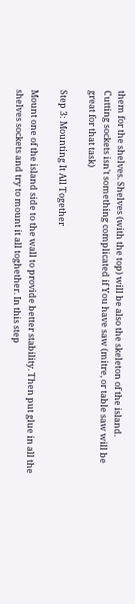them for the shelves. Shelves (with the top) will be also the skeleton of the island.
Cutting sockets isn't something complicated if You have saw (mitre, or table saw will be great for that task)

Step 3: Mounting It All Together

Mount one of the island side to the wall to provide better stability. Then put glue in all the shelves sockets and try to mount it all toghether. In this step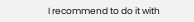I recommend to do it with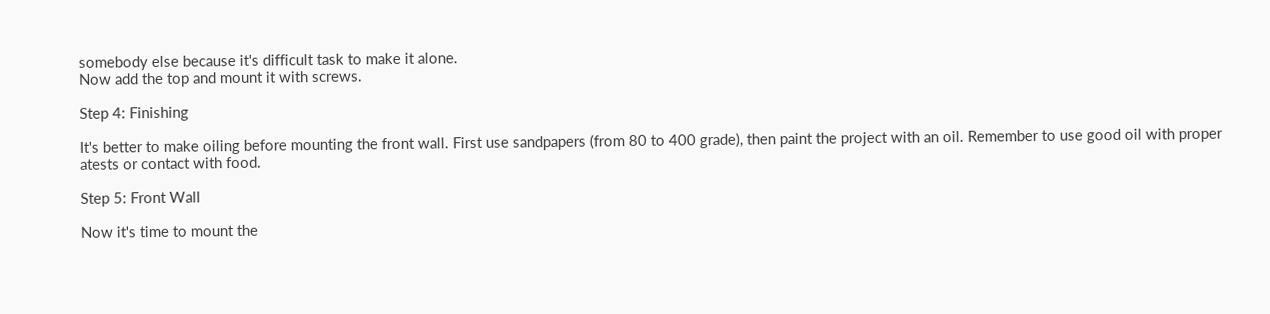somebody else because it's difficult task to make it alone.
Now add the top and mount it with screws.

Step 4: Finishing

It's better to make oiling before mounting the front wall. First use sandpapers (from 80 to 400 grade), then paint the project with an oil. Remember to use good oil with proper atests or contact with food.

Step 5: Front Wall

Now it's time to mount the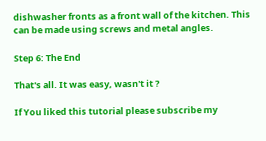dishwasher fronts as a front wall of the kitchen. This can be made using screws and metal angles.

Step 6: The End

That's all. It was easy, wasn't it ?

If You liked this tutorial please subscribe my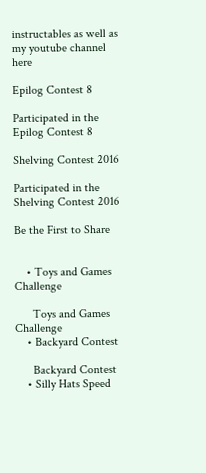instructables as well as my youtube channel here

Epilog Contest 8

Participated in the
Epilog Contest 8

Shelving Contest 2016

Participated in the
Shelving Contest 2016

Be the First to Share


    • Toys and Games Challenge

      Toys and Games Challenge
    • Backyard Contest

      Backyard Contest
    • Silly Hats Speed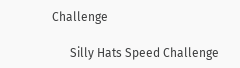Challenge

      Silly Hats Speed Challenge